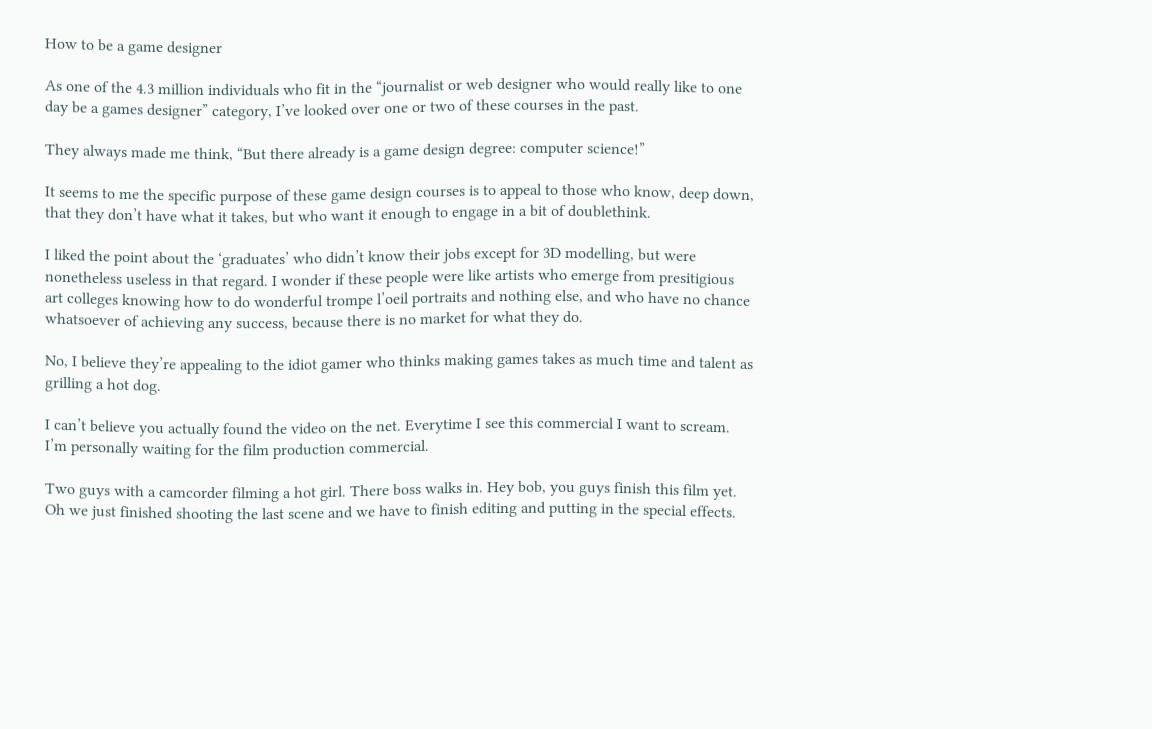How to be a game designer

As one of the 4.3 million individuals who fit in the “journalist or web designer who would really like to one day be a games designer” category, I’ve looked over one or two of these courses in the past.

They always made me think, “But there already is a game design degree: computer science!”

It seems to me the specific purpose of these game design courses is to appeal to those who know, deep down, that they don’t have what it takes, but who want it enough to engage in a bit of doublethink.

I liked the point about the ‘graduates’ who didn’t know their jobs except for 3D modelling, but were nonetheless useless in that regard. I wonder if these people were like artists who emerge from presitigious art colleges knowing how to do wonderful trompe l’oeil portraits and nothing else, and who have no chance whatsoever of achieving any success, because there is no market for what they do.

No, I believe they’re appealing to the idiot gamer who thinks making games takes as much time and talent as grilling a hot dog.

I can’t believe you actually found the video on the net. Everytime I see this commercial I want to scream. I’m personally waiting for the film production commercial.

Two guys with a camcorder filming a hot girl. There boss walks in. Hey bob, you guys finish this film yet. Oh we just finished shooting the last scene and we have to finish editing and putting in the special effects.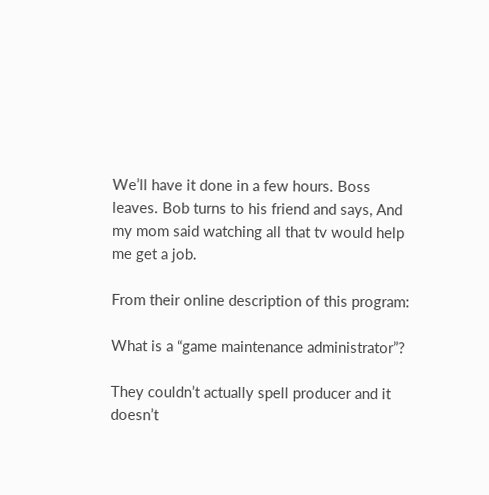We’ll have it done in a few hours. Boss leaves. Bob turns to his friend and says, And my mom said watching all that tv would help me get a job.

From their online description of this program:

What is a “game maintenance administrator”?

They couldn’t actually spell producer and it doesn’t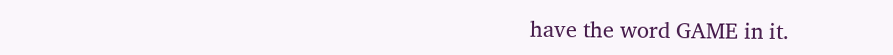have the word GAME in it.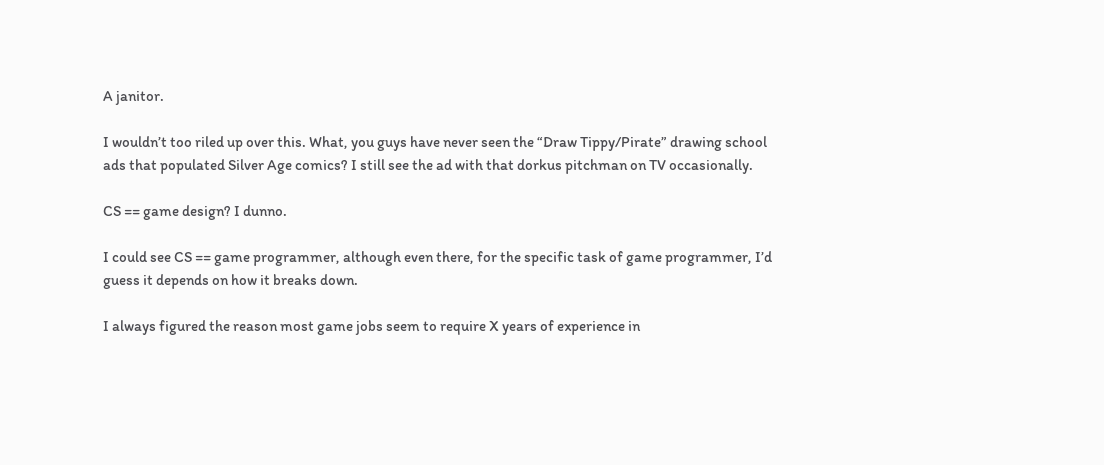A janitor.

I wouldn’t too riled up over this. What, you guys have never seen the “Draw Tippy/Pirate” drawing school ads that populated Silver Age comics? I still see the ad with that dorkus pitchman on TV occasionally.

CS == game design? I dunno.

I could see CS == game programmer, although even there, for the specific task of game programmer, I’d guess it depends on how it breaks down.

I always figured the reason most game jobs seem to require X years of experience in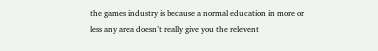the games industry is because a normal education in more or less any area doesn’t really give you the relevent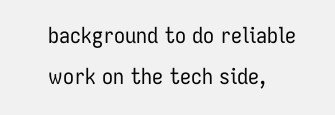background to do reliable work on the tech side,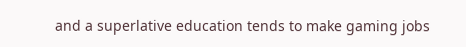and a superlative education tends to make gaming jobs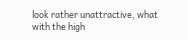look rather unattractive, what with the high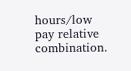hours/low pay relative combination.